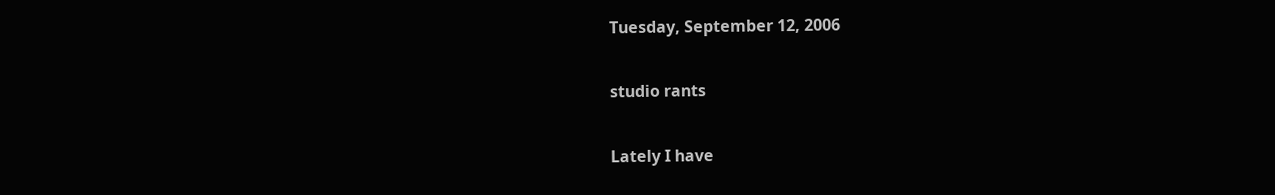Tuesday, September 12, 2006

studio rants

Lately I have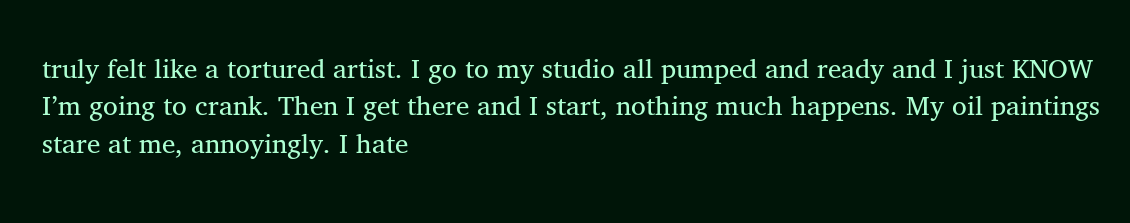truly felt like a tortured artist. I go to my studio all pumped and ready and I just KNOW I’m going to crank. Then I get there and I start, nothing much happens. My oil paintings stare at me, annoyingly. I hate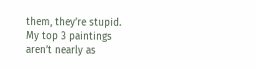them, they’re stupid. My top 3 paintings aren’t nearly as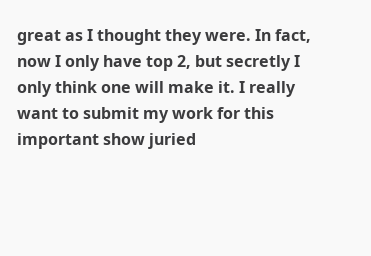great as I thought they were. In fact, now I only have top 2, but secretly I only think one will make it. I really want to submit my work for this important show juried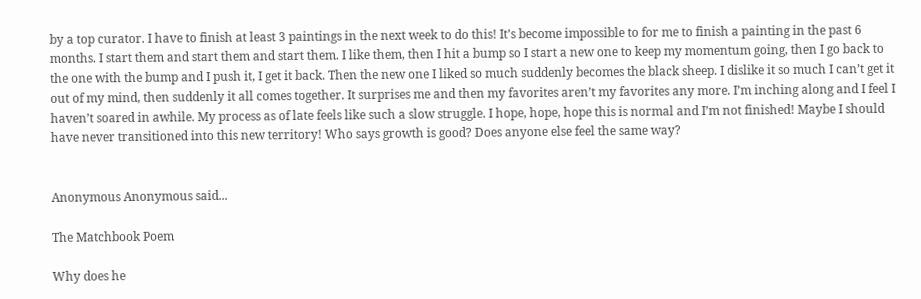by a top curator. I have to finish at least 3 paintings in the next week to do this! It’s become impossible to for me to finish a painting in the past 6 months. I start them and start them and start them. I like them, then I hit a bump so I start a new one to keep my momentum going, then I go back to the one with the bump and I push it, I get it back. Then the new one I liked so much suddenly becomes the black sheep. I dislike it so much I can’t get it out of my mind, then suddenly it all comes together. It surprises me and then my favorites aren’t my favorites any more. I’m inching along and I feel I haven’t soared in awhile. My process as of late feels like such a slow struggle. I hope, hope, hope this is normal and I’m not finished! Maybe I should have never transitioned into this new territory! Who says growth is good? Does anyone else feel the same way?


Anonymous Anonymous said...

The Matchbook Poem

Why does he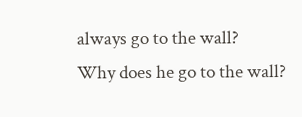always go to the wall?
Why does he go to the wall?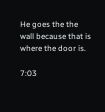He goes the the wall because that is where the door is.

7:03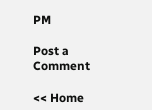PM

Post a Comment

<< Home